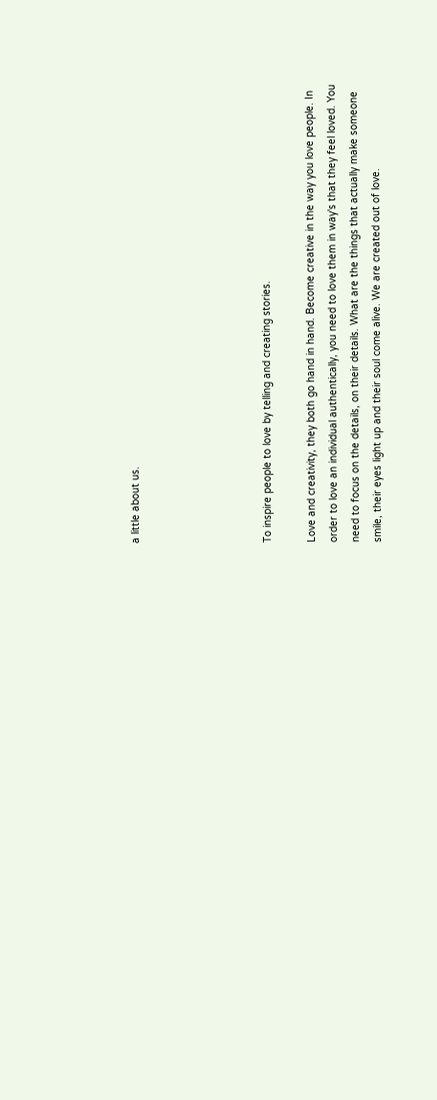a little about us.





To inspire people to love by telling and creating stories.

Love and creativity, they both go hand in hand. Become creative in the way you love people. In order to love an individual authentically, you need to love them in way's that they feel loved. You need to focus on the details, on their details. What are the things that actually make someone smile, their eyes light up and their soul come alive. We are created out of love.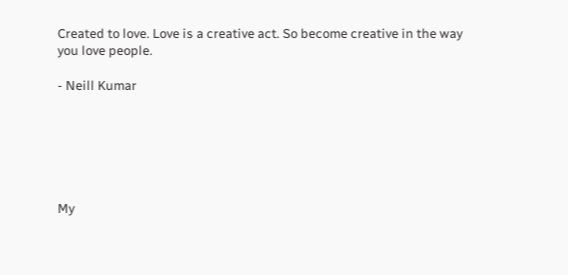Created to love. Love is a creative act. So become creative in the way you love people.

- Neill Kumar






My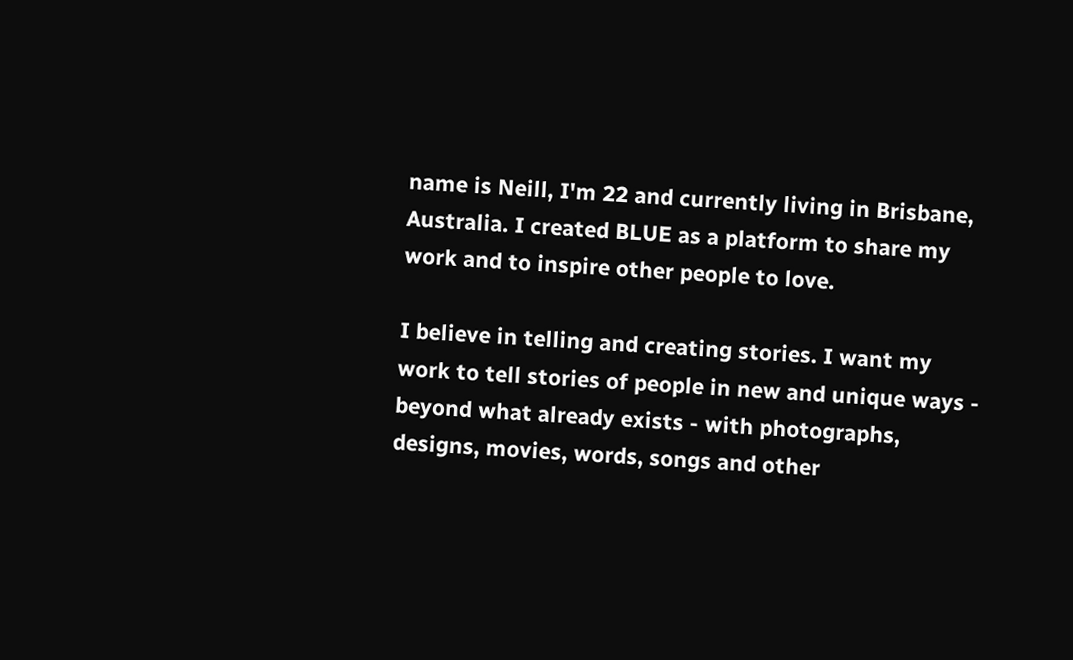name is Neill, I'm 22 and currently living in Brisbane, Australia. I created BLUE as a platform to share my work and to inspire other people to love.

I believe in telling and creating stories. I want my work to tell stories of people in new and unique ways - beyond what already exists - with photographs, designs, movies, words, songs and other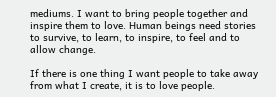mediums. I want to bring people together and inspire them to love. Human beings need stories to survive, to learn, to inspire, to feel and to allow change.

If there is one thing I want people to take away from what I create, it is to love people.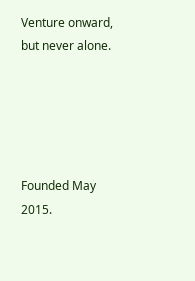Venture onward, but never alone.





Founded May 2015.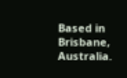Based in Brisbane, Australia.